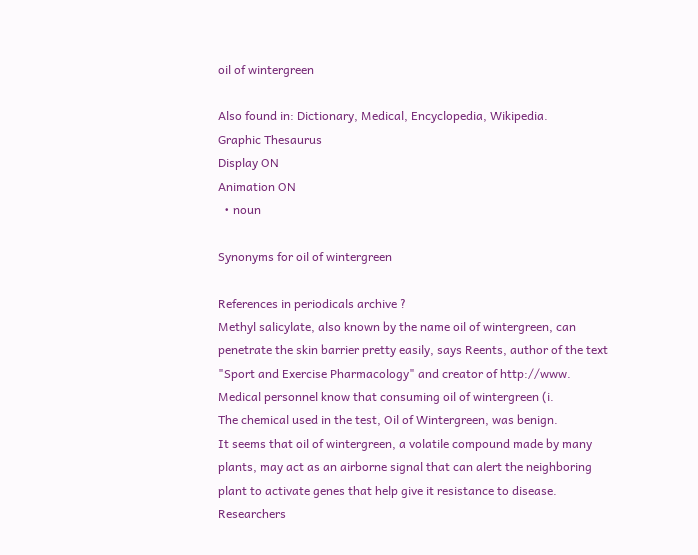oil of wintergreen

Also found in: Dictionary, Medical, Encyclopedia, Wikipedia.
Graphic Thesaurus
Display ON
Animation ON
  • noun

Synonyms for oil of wintergreen

References in periodicals archive ?
Methyl salicylate, also known by the name oil of wintergreen, can penetrate the skin barrier pretty easily, says Reents, author of the text "Sport and Exercise Pharmacology" and creator of http://www.
Medical personnel know that consuming oil of wintergreen (i.
The chemical used in the test, Oil of Wintergreen, was benign.
It seems that oil of wintergreen, a volatile compound made by many plants, may act as an airborne signal that can alert the neighboring plant to activate genes that help give it resistance to disease.
Researchers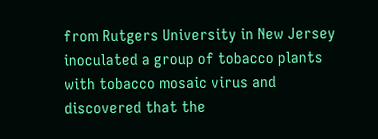from Rutgers University in New Jersey inoculated a group of tobacco plants with tobacco mosaic virus and discovered that the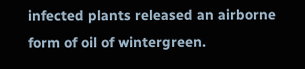infected plants released an airborne form of oil of wintergreen.